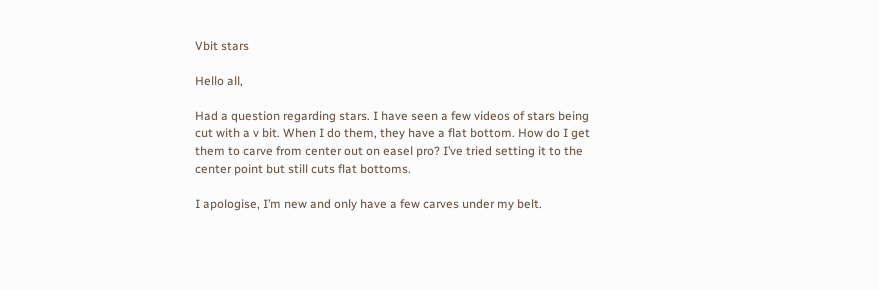Vbit stars

Hello all,

Had a question regarding stars. I have seen a few videos of stars being cut with a v bit. When I do them, they have a flat bottom. How do I get them to carve from center out on easel pro? I’ve tried setting it to the center point but still cuts flat bottoms.

I apologise, I’m new and only have a few carves under my belt.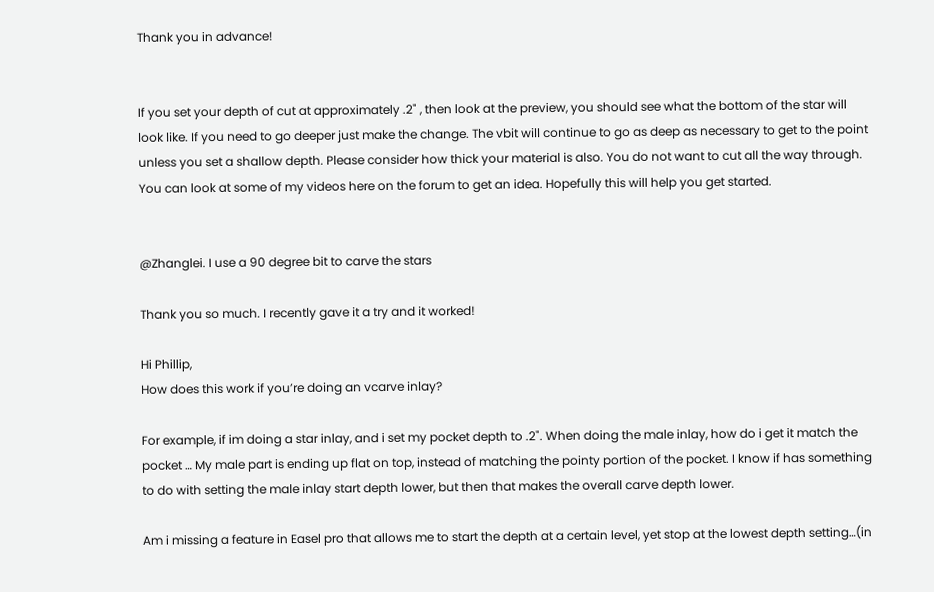Thank you in advance!


If you set your depth of cut at approximately .2" , then look at the preview, you should see what the bottom of the star will look like. If you need to go deeper just make the change. The vbit will continue to go as deep as necessary to get to the point unless you set a shallow depth. Please consider how thick your material is also. You do not want to cut all the way through. You can look at some of my videos here on the forum to get an idea. Hopefully this will help you get started.


@Zhanglei. I use a 90 degree bit to carve the stars

Thank you so much. I recently gave it a try and it worked!

Hi Phillip,
How does this work if you’re doing an vcarve inlay?

For example, if im doing a star inlay, and i set my pocket depth to .2". When doing the male inlay, how do i get it match the pocket … My male part is ending up flat on top, instead of matching the pointy portion of the pocket. I know if has something to do with setting the male inlay start depth lower, but then that makes the overall carve depth lower.

Am i missing a feature in Easel pro that allows me to start the depth at a certain level, yet stop at the lowest depth setting…(in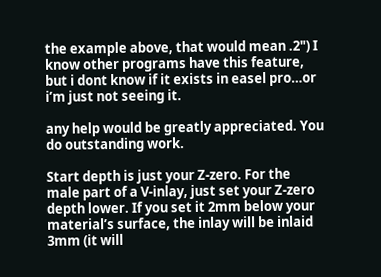the example above, that would mean .2") I know other programs have this feature, but i dont know if it exists in easel pro…or i’m just not seeing it.

any help would be greatly appreciated. You do outstanding work.

Start depth is just your Z-zero. For the male part of a V-inlay, just set your Z-zero depth lower. If you set it 2mm below your material’s surface, the inlay will be inlaid 3mm (it will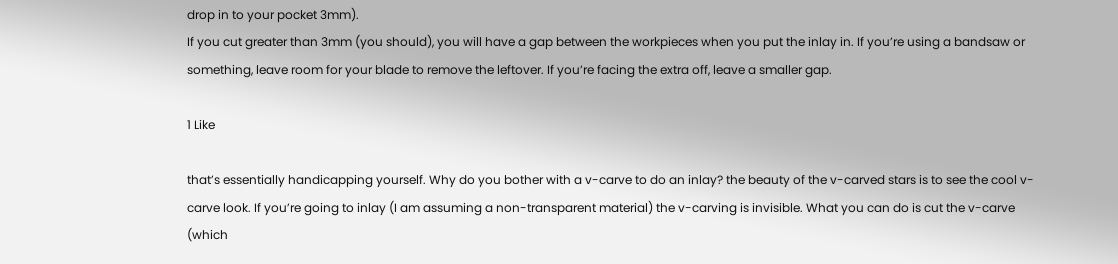drop in to your pocket 3mm).
If you cut greater than 3mm (you should), you will have a gap between the workpieces when you put the inlay in. If you’re using a bandsaw or something, leave room for your blade to remove the leftover. If you’re facing the extra off, leave a smaller gap.

1 Like

that’s essentially handicapping yourself. Why do you bother with a v-carve to do an inlay? the beauty of the v-carved stars is to see the cool v-carve look. If you’re going to inlay (I am assuming a non-transparent material) the v-carving is invisible. What you can do is cut the v-carve (which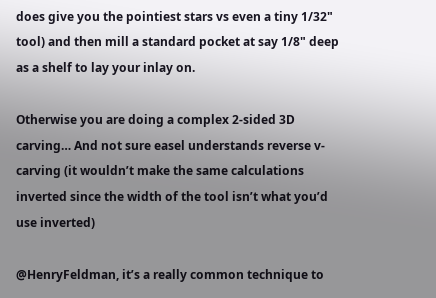does give you the pointiest stars vs even a tiny 1/32" tool) and then mill a standard pocket at say 1/8" deep as a shelf to lay your inlay on.

Otherwise you are doing a complex 2-sided 3D carving… And not sure easel understands reverse v-carving (it wouldn’t make the same calculations inverted since the width of the tool isn’t what you’d use inverted)

@HenryFeldman, it’s a really common technique to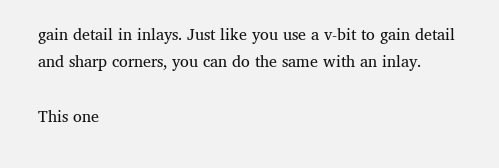gain detail in inlays. Just like you use a v-bit to gain detail and sharp corners, you can do the same with an inlay.

This one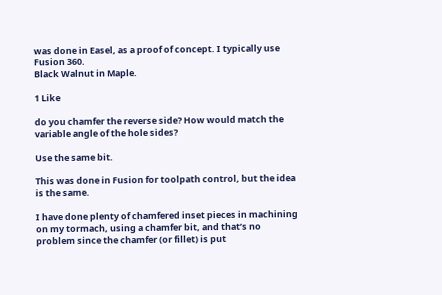was done in Easel, as a proof of concept. I typically use Fusion 360.
Black Walnut in Maple.

1 Like

do you chamfer the reverse side? How would match the variable angle of the hole sides?

Use the same bit.

This was done in Fusion for toolpath control, but the idea is the same.

I have done plenty of chamfered inset pieces in machining on my tormach, using a chamfer bit, and that’s no problem since the chamfer (or fillet) is put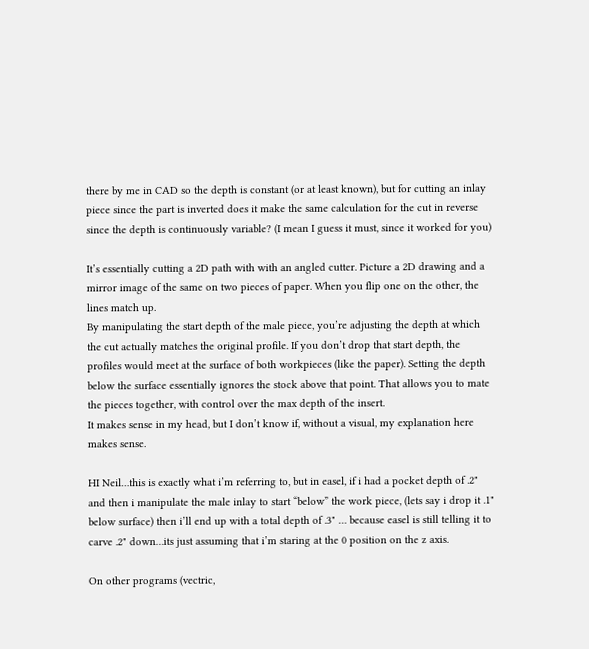there by me in CAD so the depth is constant (or at least known), but for cutting an inlay piece since the part is inverted does it make the same calculation for the cut in reverse since the depth is continuously variable? (I mean I guess it must, since it worked for you)

It’s essentially cutting a 2D path with with an angled cutter. Picture a 2D drawing and a mirror image of the same on two pieces of paper. When you flip one on the other, the lines match up.
By manipulating the start depth of the male piece, you’re adjusting the depth at which the cut actually matches the original profile. If you don’t drop that start depth, the profiles would meet at the surface of both workpieces (like the paper). Setting the depth below the surface essentially ignores the stock above that point. That allows you to mate the pieces together, with control over the max depth of the insert.
It makes sense in my head, but I don’t know if, without a visual, my explanation here makes sense.

HI Neil…this is exactly what i’m referring to, but in easel, if i had a pocket depth of .2" and then i manipulate the male inlay to start “below” the work piece, (lets say i drop it .1" below surface) then i’ll end up with a total depth of .3" … because easel is still telling it to carve .2" down…its just assuming that i’m staring at the 0 position on the z axis.

On other programs (vectric,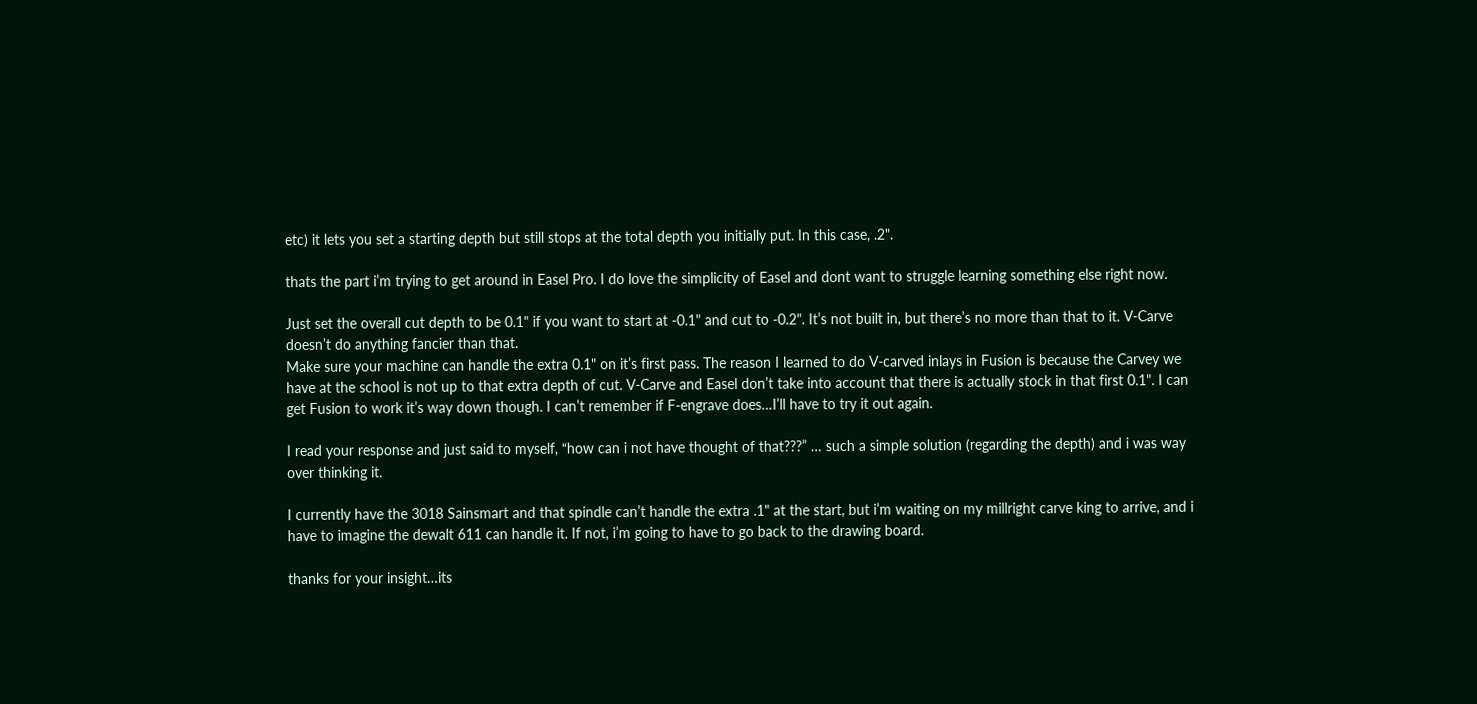etc) it lets you set a starting depth but still stops at the total depth you initially put. In this case, .2".

thats the part i’m trying to get around in Easel Pro. I do love the simplicity of Easel and dont want to struggle learning something else right now.

Just set the overall cut depth to be 0.1" if you want to start at -0.1" and cut to -0.2". It’s not built in, but there’s no more than that to it. V-Carve doesn’t do anything fancier than that.
Make sure your machine can handle the extra 0.1" on it’s first pass. The reason I learned to do V-carved inlays in Fusion is because the Carvey we have at the school is not up to that extra depth of cut. V-Carve and Easel don’t take into account that there is actually stock in that first 0.1". I can get Fusion to work it’s way down though. I can’t remember if F-engrave does…I’ll have to try it out again.

I read your response and just said to myself, “how can i not have thought of that???” … such a simple solution (regarding the depth) and i was way over thinking it.

I currently have the 3018 Sainsmart and that spindle can’t handle the extra .1" at the start, but i’m waiting on my millright carve king to arrive, and i have to imagine the dewalt 611 can handle it. If not, i’m going to have to go back to the drawing board.

thanks for your insight…its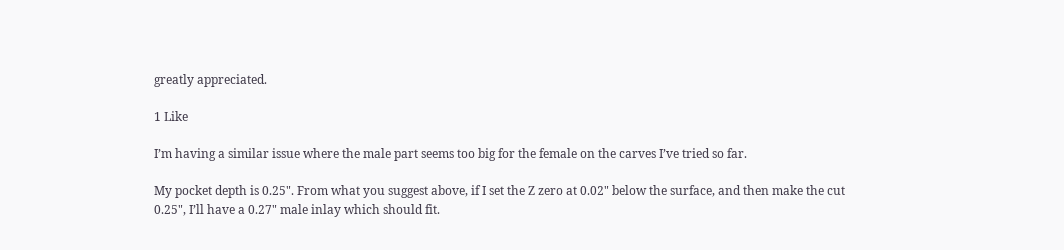greatly appreciated.

1 Like

I’m having a similar issue where the male part seems too big for the female on the carves I’ve tried so far.

My pocket depth is 0.25". From what you suggest above, if I set the Z zero at 0.02" below the surface, and then make the cut 0.25", I’ll have a 0.27" male inlay which should fit.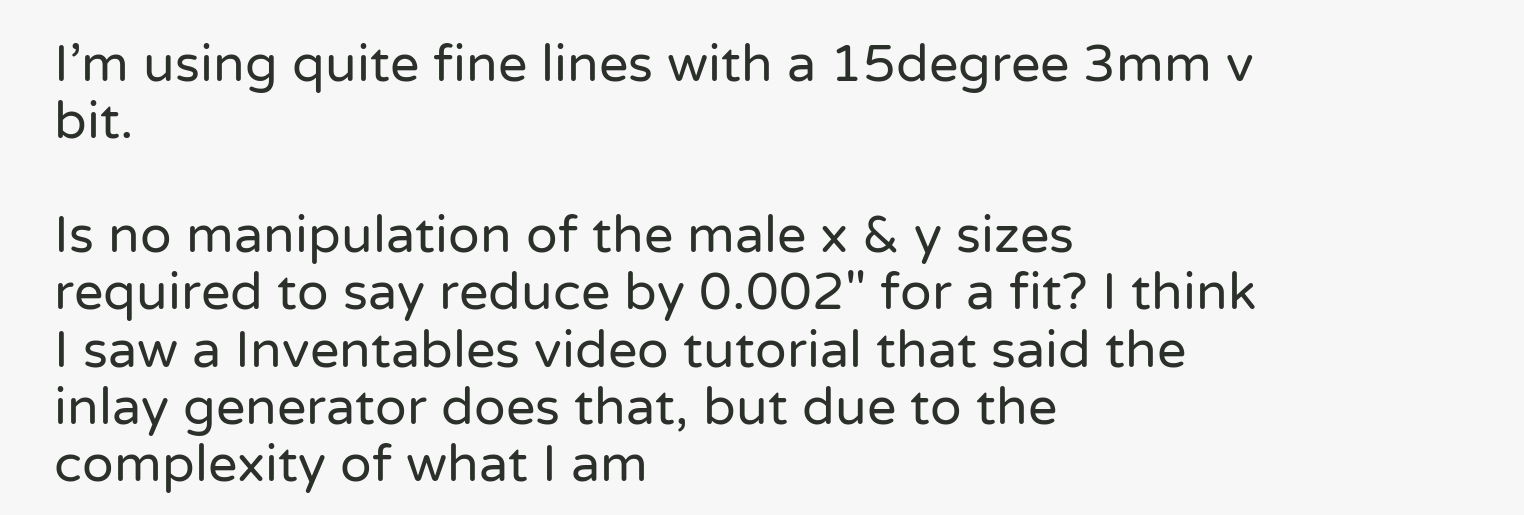I’m using quite fine lines with a 15degree 3mm v bit.

Is no manipulation of the male x & y sizes required to say reduce by 0.002" for a fit? I think I saw a Inventables video tutorial that said the inlay generator does that, but due to the complexity of what I am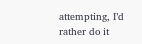attempting, I’d rather do it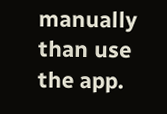manually than use the app.